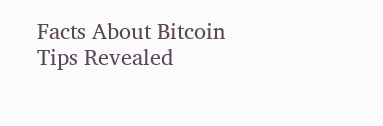Facts About Bitcoin Tips Revealed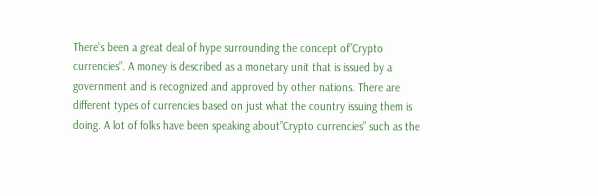There’s been a great deal of hype surrounding the concept of”Crypto currencies”. A money is described as a monetary unit that is issued by a government and is recognized and approved by other nations. There are different types of currencies based on just what the country issuing them is doing. A lot of folks have been speaking about”Crypto currencies” such as the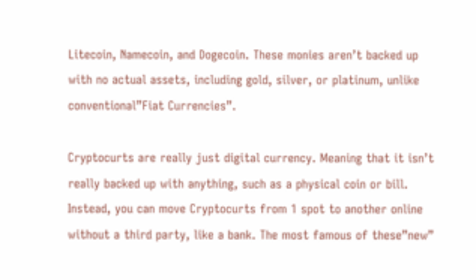Litecoin, Namecoin, and Dogecoin. These monies aren’t backed up with no actual assets, including gold, silver, or platinum, unlike conventional”Fiat Currencies”.

Cryptocurts are really just digital currency. Meaning that it isn’t really backed up with anything, such as a physical coin or bill. Instead, you can move Cryptocurts from 1 spot to another online without a third party, like a bank. The most famous of these”new”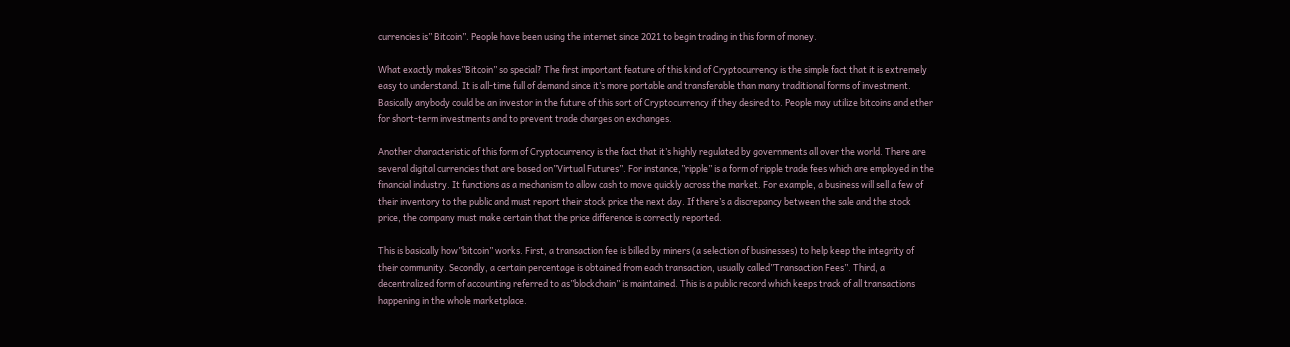currencies is” Bitcoin”. People have been using the internet since 2021 to begin trading in this form of money.

What exactly makes”Bitcoin” so special? The first important feature of this kind of Cryptocurrency is the simple fact that it is extremely easy to understand. It is all-time full of demand since it’s more portable and transferable than many traditional forms of investment. Basically anybody could be an investor in the future of this sort of Cryptocurrency if they desired to. People may utilize bitcoins and ether for short-term investments and to prevent trade charges on exchanges.

Another characteristic of this form of Cryptocurrency is the fact that it’s highly regulated by governments all over the world. There are several digital currencies that are based on”Virtual Futures”. For instance,”ripple” is a form of ripple trade fees which are employed in the financial industry. It functions as a mechanism to allow cash to move quickly across the market. For example, a business will sell a few of their inventory to the public and must report their stock price the next day. If there’s a discrepancy between the sale and the stock price, the company must make certain that the price difference is correctly reported.

This is basically how”bitcoin” works. First, a transaction fee is billed by miners (a selection of businesses) to help keep the integrity of their community. Secondly, a certain percentage is obtained from each transaction, usually called”Transaction Fees”. Third, a decentralized form of accounting referred to as”blockchain” is maintained. This is a public record which keeps track of all transactions happening in the whole marketplace.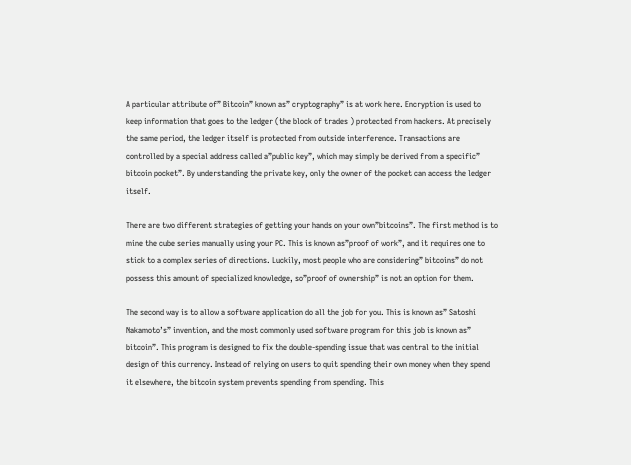A particular attribute of” Bitcoin” known as” cryptography” is at work here. Encryption is used to keep information that goes to the ledger (the block of trades ) protected from hackers. At precisely the same period, the ledger itself is protected from outside interference. Transactions are controlled by a special address called a”public key”, which may simply be derived from a specific” bitcoin pocket”. By understanding the private key, only the owner of the pocket can access the ledger itself.

There are two different strategies of getting your hands on your own”bitcoins”. The first method is to mine the cube series manually using your PC. This is known as”proof of work”, and it requires one to stick to a complex series of directions. Luckily, most people who are considering” bitcoins” do not possess this amount of specialized knowledge, so”proof of ownership” is not an option for them.

The second way is to allow a software application do all the job for you. This is known as” Satoshi Nakamoto’s” invention, and the most commonly used software program for this job is known as” bitcoin”. This program is designed to fix the double-spending issue that was central to the initial design of this currency. Instead of relying on users to quit spending their own money when they spend it elsewhere, the bitcoin system prevents spending from spending. This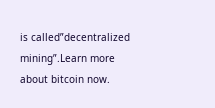is called”decentralized mining”.Learn more about bitcoin now.